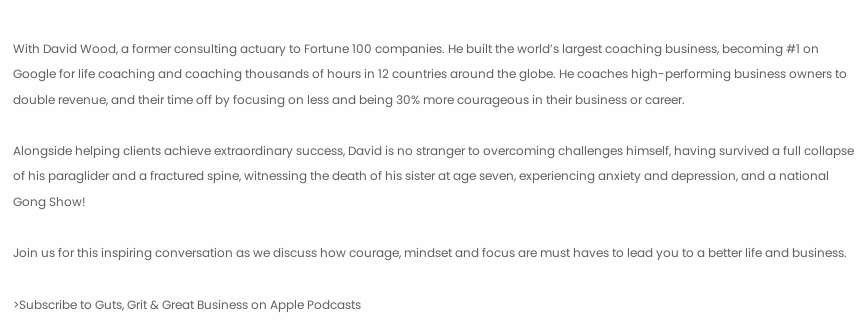With David Wood, a former consulting actuary to Fortune 100 companies. He built the world’s largest coaching business, becoming #1 on Google for life coaching and coaching thousands of hours in 12 countries around the globe. He coaches high-performing business owners to double revenue, and their time off by focusing on less and being 30% more courageous in their business or career.

Alongside helping clients achieve extraordinary success, David is no stranger to overcoming challenges himself, having survived a full collapse of his paraglider and a fractured spine, witnessing the death of his sister at age seven, experiencing anxiety and depression, and a national Gong Show!

Join us for this inspiring conversation as we discuss how courage, mindset and focus are must haves to lead you to a better life and business.

>Subscribe to Guts, Grit & Great Business on Apple Podcasts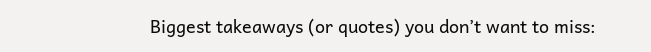Biggest takeaways (or quotes) you don’t want to miss: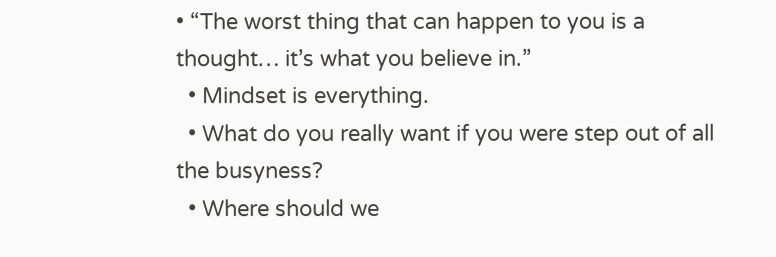• “The worst thing that can happen to you is a thought… it’s what you believe in.”
  • Mindset is everything.
  • What do you really want if you were step out of all the busyness?
  • Where should we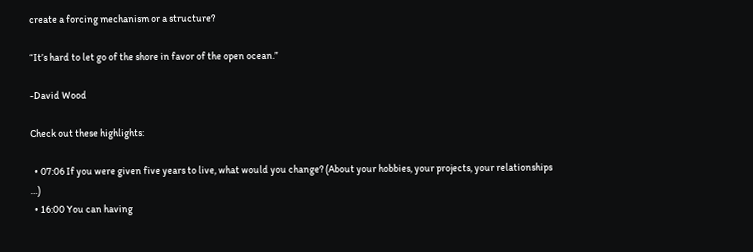create a forcing mechanism or a structure?

“It’s hard to let go of the shore in favor of the open ocean.”

-David Wood

Check out these highlights:

  • 07:06 If you were given five years to live, what would you change? (About your hobbies, your projects, your relationships …)
  • 16:00 You can having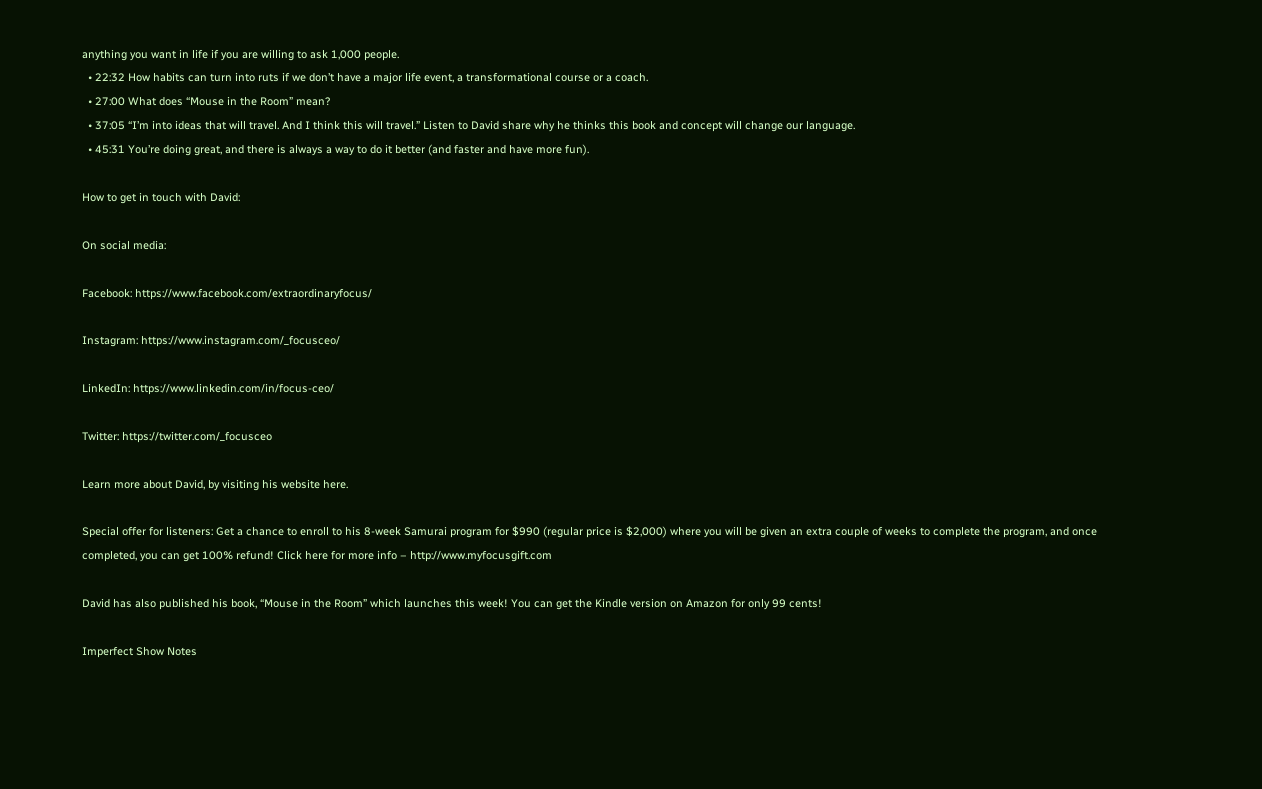anything you want in life if you are willing to ask 1,000 people.
  • 22:32 How habits can turn into ruts if we don’t have a major life event, a transformational course or a coach.
  • 27:00 What does “Mouse in the Room” mean?
  • 37:05 “I’m into ideas that will travel. And I think this will travel.” Listen to David share why he thinks this book and concept will change our language.
  • 45:31 You’re doing great, and there is always a way to do it better (and faster and have more fun).

How to get in touch with David:

On social media:

Facebook: https://www.facebook.com/extraordinaryfocus/

Instagram: https://www.instagram.com/_focusceo/

LinkedIn: https://www.linkedin.com/in/focus-ceo/

Twitter: https://twitter.com/_focusceo

Learn more about David, by visiting his website here.

Special offer for listeners: Get a chance to enroll to his 8-week Samurai program for $990 (regular price is $2,000) where you will be given an extra couple of weeks to complete the program, and once completed, you can get 100% refund! Click here for more info – http://www.myfocusgift.com

David has also published his book, “Mouse in the Room” which launches this week! You can get the Kindle version on Amazon for only 99 cents!

Imperfect Show Notes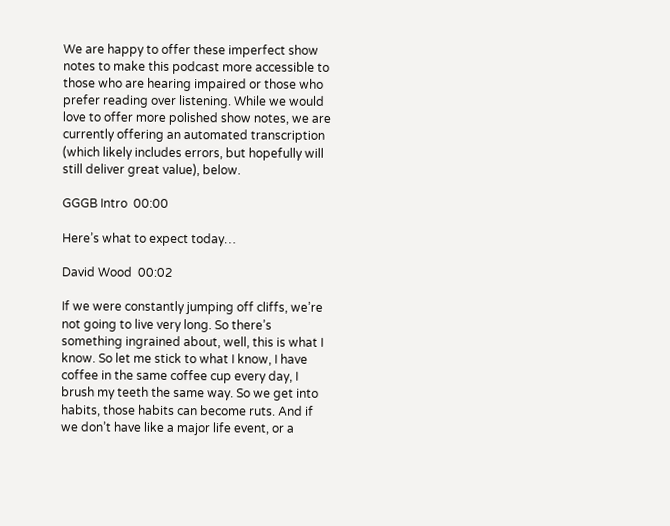We are happy to offer these imperfect show notes to make this podcast more accessible to those who are hearing impaired or those who prefer reading over listening. While we would love to offer more polished show notes, we are currently offering an automated transcription (which likely includes errors, but hopefully will still deliver great value), below.

GGGB Intro  00:00

Here’s what to expect today…

David Wood  00:02

If we were constantly jumping off cliffs, we’re not going to live very long. So there’s something ingrained about, well, this is what I know. So let me stick to what I know, I have coffee in the same coffee cup every day, I brush my teeth the same way. So we get into habits, those habits can become ruts. And if we don’t have like a major life event, or a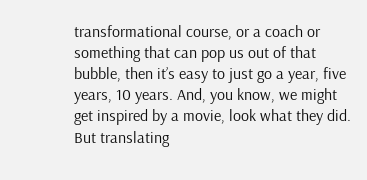transformational course, or a coach or something that can pop us out of that bubble, then it’s easy to just go a year, five years, 10 years. And, you know, we might get inspired by a movie, look what they did. But translating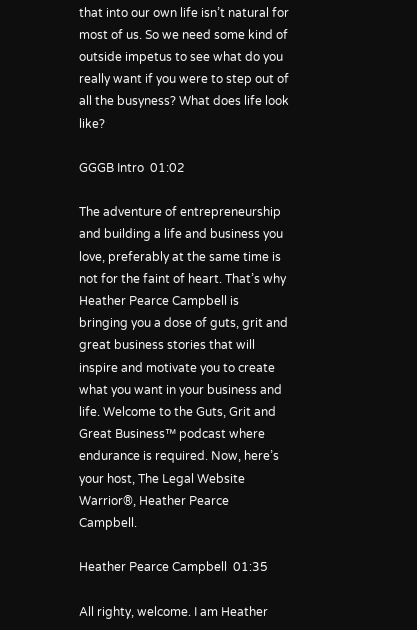that into our own life isn’t natural for most of us. So we need some kind of outside impetus to see what do you really want if you were to step out of all the busyness? What does life look like?

GGGB Intro  01:02

The adventure of entrepreneurship and building a life and business you love, preferably at the same time is not for the faint of heart. That’s why Heather Pearce Campbell is bringing you a dose of guts, grit and great business stories that will inspire and motivate you to create what you want in your business and life. Welcome to the Guts, Grit and Great Business™ podcast where endurance is required. Now, here’s your host, The Legal Website Warrior®, Heather Pearce Campbell.

Heather Pearce Campbell  01:35

All righty, welcome. I am Heather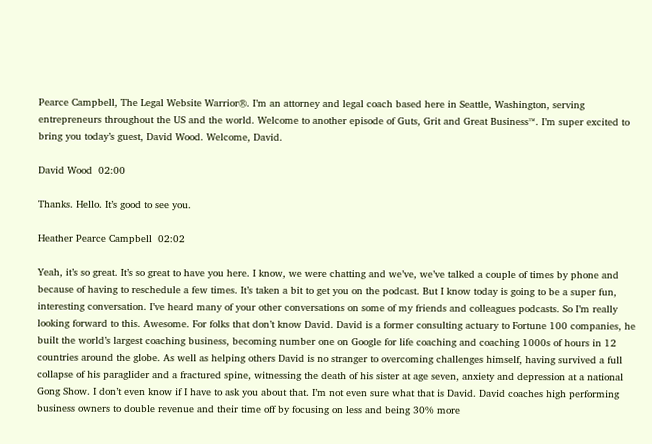Pearce Campbell, The Legal Website Warrior®. I’m an attorney and legal coach based here in Seattle, Washington, serving entrepreneurs throughout the US and the world. Welcome to another episode of Guts, Grit and Great Business™. I’m super excited to bring you today’s guest, David Wood. Welcome, David.

David Wood  02:00

Thanks. Hello. It’s good to see you.

Heather Pearce Campbell  02:02

Yeah, it’s so great. It’s so great to have you here. I know, we were chatting and we’ve, we’ve talked a couple of times by phone and because of having to reschedule a few times. It’s taken a bit to get you on the podcast. But I know today is going to be a super fun, interesting conversation. I’ve heard many of your other conversations on some of my friends and colleagues podcasts. So I’m really looking forward to this. Awesome. For folks that don’t know David. David is a former consulting actuary to Fortune 100 companies, he built the world’s largest coaching business, becoming number one on Google for life coaching and coaching 1000s of hours in 12 countries around the globe. As well as helping others David is no stranger to overcoming challenges himself, having survived a full collapse of his paraglider and a fractured spine, witnessing the death of his sister at age seven, anxiety and depression at a national Gong Show. I don’t even know if I have to ask you about that. I’m not even sure what that is David. David coaches high performing business owners to double revenue and their time off by focusing on less and being 30% more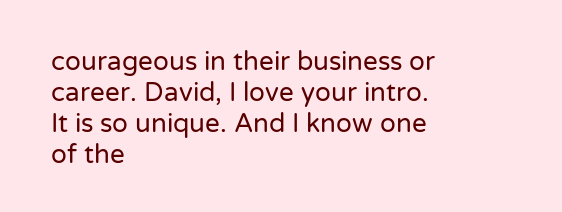courageous in their business or career. David, I love your intro. It is so unique. And I know one of the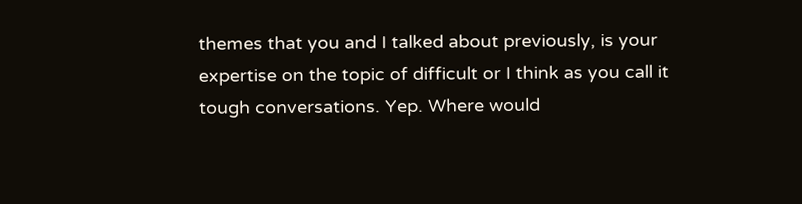themes that you and I talked about previously, is your expertise on the topic of difficult or I think as you call it tough conversations. Yep. Where would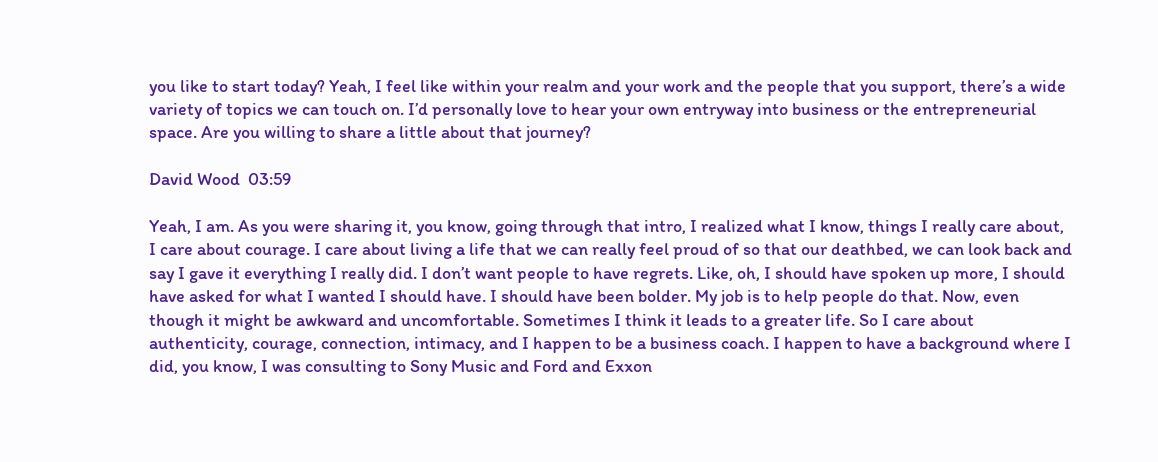you like to start today? Yeah, I feel like within your realm and your work and the people that you support, there’s a wide variety of topics we can touch on. I’d personally love to hear your own entryway into business or the entrepreneurial space. Are you willing to share a little about that journey?

David Wood  03:59

Yeah, I am. As you were sharing it, you know, going through that intro, I realized what I know, things I really care about, I care about courage. I care about living a life that we can really feel proud of so that our deathbed, we can look back and say I gave it everything I really did. I don’t want people to have regrets. Like, oh, I should have spoken up more, I should have asked for what I wanted I should have. I should have been bolder. My job is to help people do that. Now, even though it might be awkward and uncomfortable. Sometimes I think it leads to a greater life. So I care about authenticity, courage, connection, intimacy, and I happen to be a business coach. I happen to have a background where I did, you know, I was consulting to Sony Music and Ford and Exxon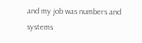and my job was numbers and systems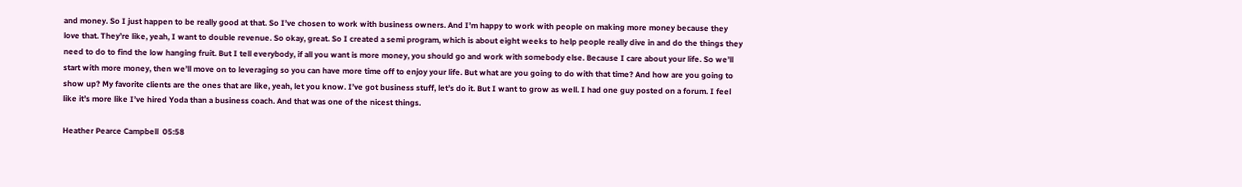and money. So I just happen to be really good at that. So I’ve chosen to work with business owners. And I’m happy to work with people on making more money because they love that. They’re like, yeah, I want to double revenue. So okay, great. So I created a semi program, which is about eight weeks to help people really dive in and do the things they need to do to find the low hanging fruit. But I tell everybody, if all you want is more money, you should go and work with somebody else. Because I care about your life. So we’ll start with more money, then we’ll move on to leveraging so you can have more time off to enjoy your life. But what are you going to do with that time? And how are you going to show up? My favorite clients are the ones that are like, yeah, let you know. I’ve got business stuff, let’s do it. But I want to grow as well. I had one guy posted on a forum. I feel like it’s more like I’ve hired Yoda than a business coach. And that was one of the nicest things.

Heather Pearce Campbell  05:58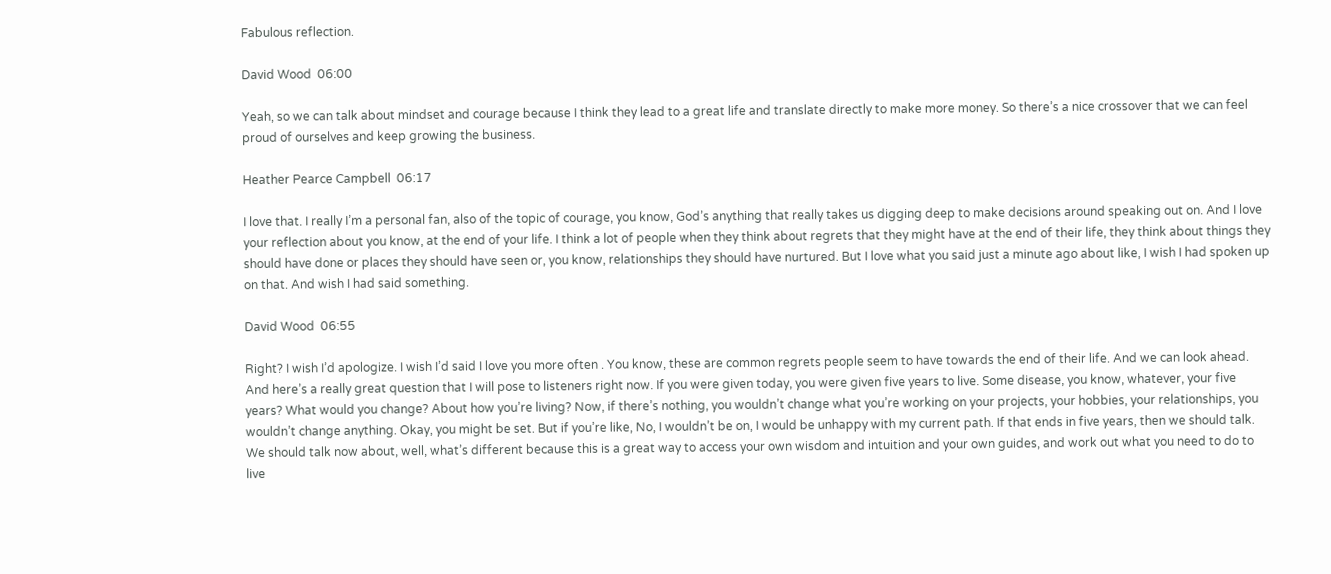Fabulous reflection.

David Wood  06:00

Yeah, so we can talk about mindset and courage because I think they lead to a great life and translate directly to make more money. So there’s a nice crossover that we can feel proud of ourselves and keep growing the business.

Heather Pearce Campbell  06:17

I love that. I really I’m a personal fan, also of the topic of courage, you know, God’s anything that really takes us digging deep to make decisions around speaking out on. And I love your reflection about you know, at the end of your life. I think a lot of people when they think about regrets that they might have at the end of their life, they think about things they should have done or places they should have seen or, you know, relationships they should have nurtured. But I love what you said just a minute ago about like, I wish I had spoken up on that. And wish I had said something.

David Wood  06:55

Right? I wish I’d apologize. I wish I’d said I love you more often . You know, these are common regrets people seem to have towards the end of their life. And we can look ahead. And here’s a really great question that I will pose to listeners right now. If you were given today, you were given five years to live. Some disease, you know, whatever, your five years? What would you change? About how you’re living? Now, if there’s nothing, you wouldn’t change what you’re working on your projects, your hobbies, your relationships, you wouldn’t change anything. Okay, you might be set. But if you’re like, No, I wouldn’t be on, I would be unhappy with my current path. If that ends in five years, then we should talk. We should talk now about, well, what’s different because this is a great way to access your own wisdom and intuition and your own guides, and work out what you need to do to live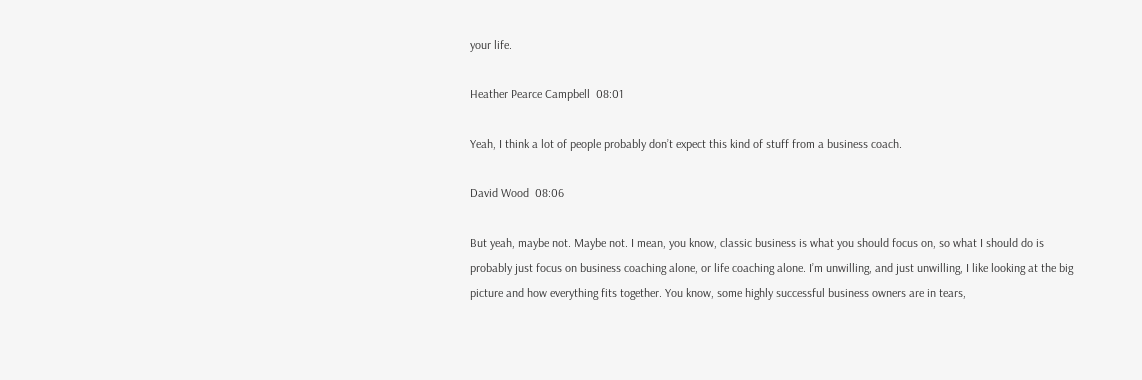your life.

Heather Pearce Campbell  08:01

Yeah, I think a lot of people probably don’t expect this kind of stuff from a business coach.

David Wood  08:06

But yeah, maybe not. Maybe not. I mean, you know, classic business is what you should focus on, so what I should do is probably just focus on business coaching alone, or life coaching alone. I’m unwilling, and just unwilling, I like looking at the big picture and how everything fits together. You know, some highly successful business owners are in tears,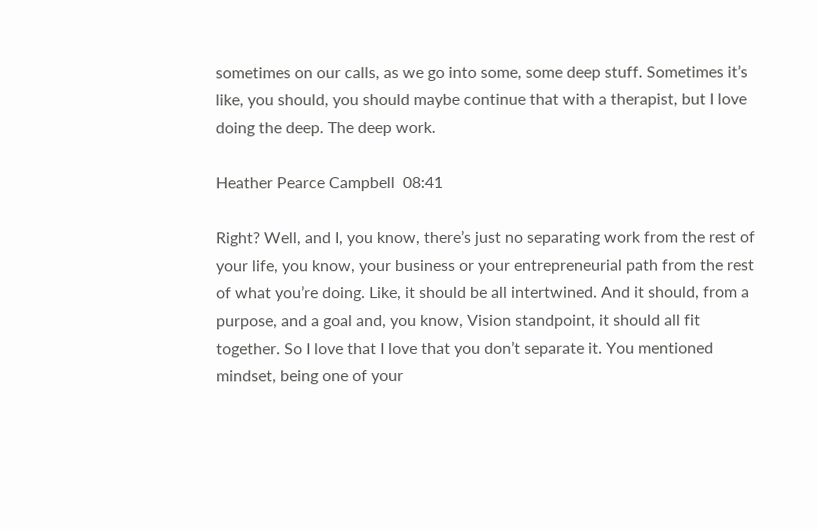sometimes on our calls, as we go into some, some deep stuff. Sometimes it’s like, you should, you should maybe continue that with a therapist, but I love doing the deep. The deep work.

Heather Pearce Campbell  08:41

Right? Well, and I, you know, there’s just no separating work from the rest of your life, you know, your business or your entrepreneurial path from the rest of what you’re doing. Like, it should be all intertwined. And it should, from a purpose, and a goal and, you know, Vision standpoint, it should all fit together. So I love that I love that you don’t separate it. You mentioned mindset, being one of your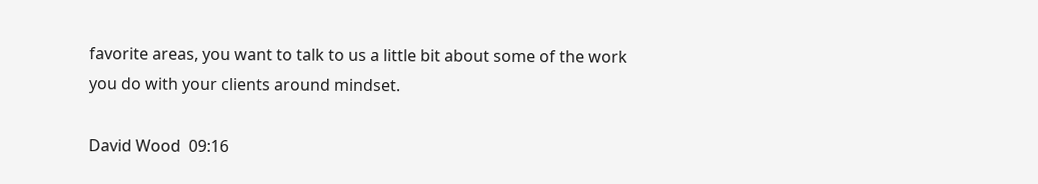favorite areas, you want to talk to us a little bit about some of the work you do with your clients around mindset.

David Wood  09:16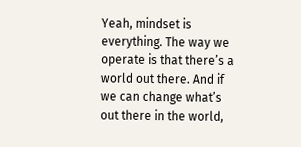Yeah, mindset is everything. The way we operate is that there’s a world out there. And if we can change what’s out there in the world,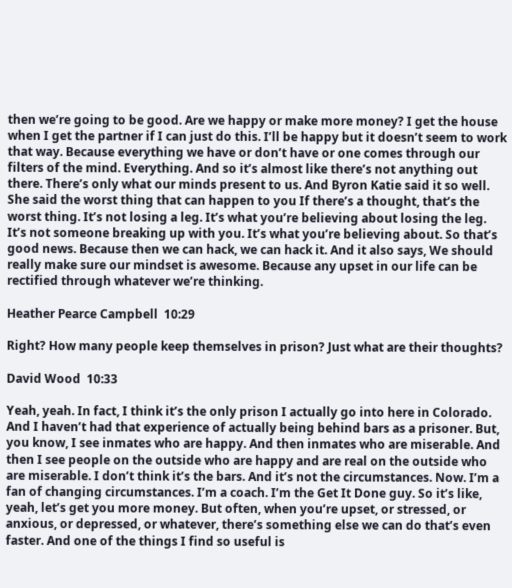then we’re going to be good. Are we happy or make more money? I get the house when I get the partner if I can just do this. I’ll be happy but it doesn’t seem to work that way. Because everything we have or don’t have or one comes through our filters of the mind. Everything. And so it’s almost like there’s not anything out there. There’s only what our minds present to us. And Byron Katie said it so well. She said the worst thing that can happen to you If there’s a thought, that’s the worst thing. It’s not losing a leg. It’s what you’re believing about losing the leg. It’s not someone breaking up with you. It’s what you’re believing about. So that’s good news. Because then we can hack, we can hack it. And it also says, We should really make sure our mindset is awesome. Because any upset in our life can be rectified through whatever we’re thinking.

Heather Pearce Campbell  10:29

Right? How many people keep themselves in prison? Just what are their thoughts?

David Wood  10:33

Yeah, yeah. In fact, I think it’s the only prison I actually go into here in Colorado. And I haven’t had that experience of actually being behind bars as a prisoner. But, you know, I see inmates who are happy. And then inmates who are miserable. And then I see people on the outside who are happy and are real on the outside who are miserable. I don’t think it’s the bars. And it’s not the circumstances. Now. I’m a fan of changing circumstances. I’m a coach. I’m the Get It Done guy. So it’s like, yeah, let’s get you more money. But often, when you’re upset, or stressed, or anxious, or depressed, or whatever, there’s something else we can do that’s even faster. And one of the things I find so useful is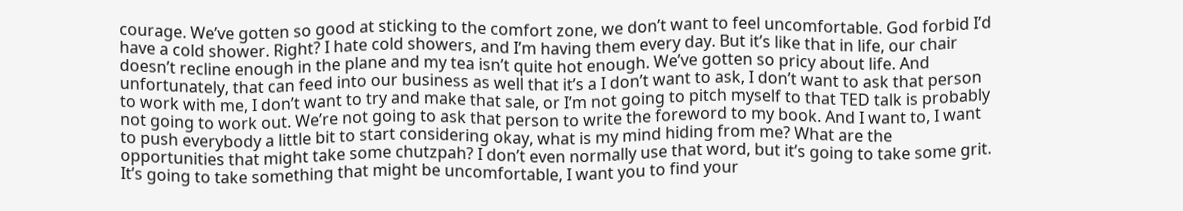courage. We’ve gotten so good at sticking to the comfort zone, we don’t want to feel uncomfortable. God forbid I’d have a cold shower. Right? I hate cold showers, and I’m having them every day. But it’s like that in life, our chair doesn’t recline enough in the plane and my tea isn’t quite hot enough. We’ve gotten so pricy about life. And unfortunately, that can feed into our business as well that it’s a I don’t want to ask, I don’t want to ask that person to work with me, I don’t want to try and make that sale, or I’m not going to pitch myself to that TED talk is probably not going to work out. We’re not going to ask that person to write the foreword to my book. And I want to, I want to push everybody a little bit to start considering okay, what is my mind hiding from me? What are the opportunities that might take some chutzpah? I don’t even normally use that word, but it’s going to take some grit. It’s going to take something that might be uncomfortable, I want you to find your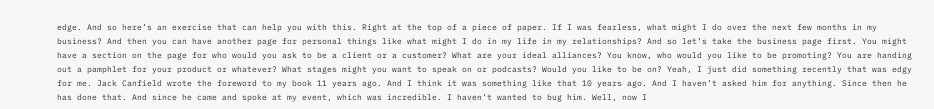edge. And so here’s an exercise that can help you with this. Right at the top of a piece of paper. If I was fearless, what might I do over the next few months in my business? And then you can have another page for personal things like what might I do in my life in my relationships? And so let’s take the business page first. You might have a section on the page for who would you ask to be a client or a customer? What are your ideal alliances? You know, who would you like to be promoting? You are handing out a pamphlet for your product or whatever? What stages might you want to speak on or podcasts? Would you like to be on? Yeah, I just did something recently that was edgy for me. Jack Canfield wrote the foreword to my book 11 years ago. And I think it was something like that 10 years ago. And I haven’t asked him for anything. Since then he has done that. And since he came and spoke at my event, which was incredible. I haven’t wanted to bug him. Well, now I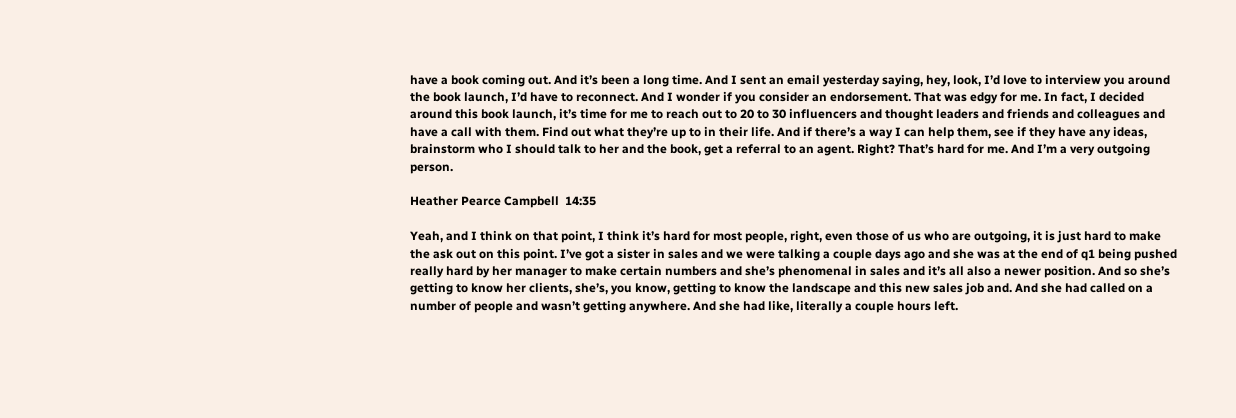have a book coming out. And it’s been a long time. And I sent an email yesterday saying, hey, look, I’d love to interview you around the book launch, I’d have to reconnect. And I wonder if you consider an endorsement. That was edgy for me. In fact, I decided around this book launch, it’s time for me to reach out to 20 to 30 influencers and thought leaders and friends and colleagues and have a call with them. Find out what they’re up to in their life. And if there’s a way I can help them, see if they have any ideas, brainstorm who I should talk to her and the book, get a referral to an agent. Right? That’s hard for me. And I’m a very outgoing person.

Heather Pearce Campbell  14:35

Yeah, and I think on that point, I think it’s hard for most people, right, even those of us who are outgoing, it is just hard to make the ask out on this point. I’ve got a sister in sales and we were talking a couple days ago and she was at the end of q1 being pushed really hard by her manager to make certain numbers and she’s phenomenal in sales and it’s all also a newer position. And so she’s getting to know her clients, she’s, you know, getting to know the landscape and this new sales job and. And she had called on a number of people and wasn’t getting anywhere. And she had like, literally a couple hours left.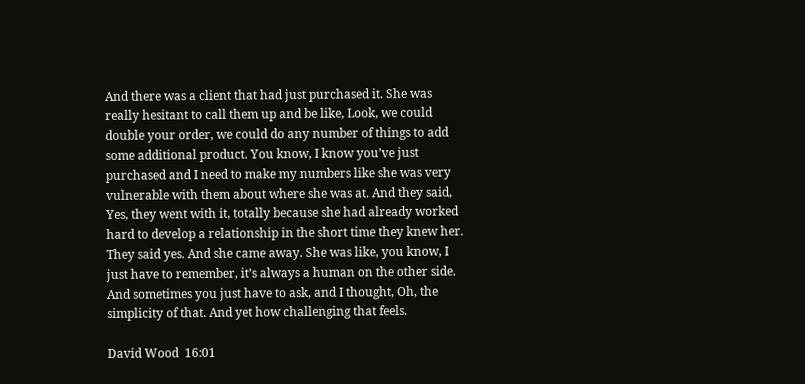And there was a client that had just purchased it. She was really hesitant to call them up and be like, Look, we could double your order, we could do any number of things to add some additional product. You know, I know you’ve just purchased and I need to make my numbers like she was very vulnerable with them about where she was at. And they said, Yes, they went with it, totally because she had already worked hard to develop a relationship in the short time they knew her. They said yes. And she came away. She was like, you know, I just have to remember, it’s always a human on the other side. And sometimes you just have to ask, and I thought, Oh, the simplicity of that. And yet how challenging that feels.

David Wood  16:01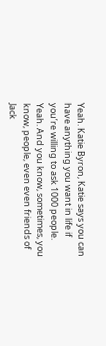Yeah. Katie Byron, Katie says you can have anything you want in life if you’re willing to ask 1000 people. Yeah. And you know, sometimes, you know, people, even even friends of Jack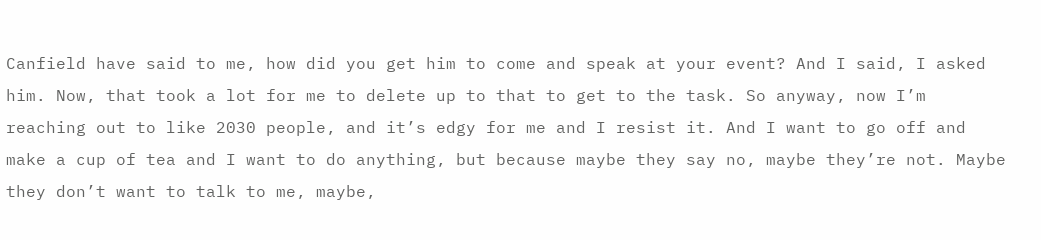Canfield have said to me, how did you get him to come and speak at your event? And I said, I asked him. Now, that took a lot for me to delete up to that to get to the task. So anyway, now I’m reaching out to like 2030 people, and it’s edgy for me and I resist it. And I want to go off and make a cup of tea and I want to do anything, but because maybe they say no, maybe they’re not. Maybe they don’t want to talk to me, maybe,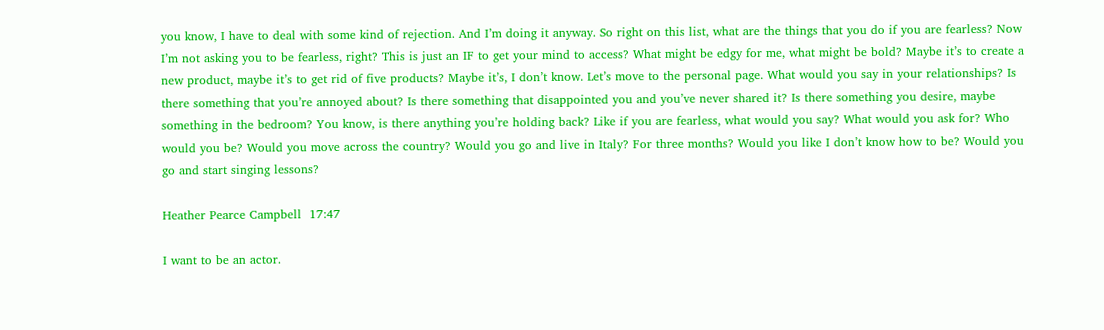you know, I have to deal with some kind of rejection. And I’m doing it anyway. So right on this list, what are the things that you do if you are fearless? Now I’m not asking you to be fearless, right? This is just an IF to get your mind to access? What might be edgy for me, what might be bold? Maybe it’s to create a new product, maybe it’s to get rid of five products? Maybe it’s, I don’t know. Let’s move to the personal page. What would you say in your relationships? Is there something that you’re annoyed about? Is there something that disappointed you and you’ve never shared it? Is there something you desire, maybe something in the bedroom? You know, is there anything you’re holding back? Like if you are fearless, what would you say? What would you ask for? Who would you be? Would you move across the country? Would you go and live in Italy? For three months? Would you like I don’t know how to be? Would you go and start singing lessons?

Heather Pearce Campbell  17:47

I want to be an actor.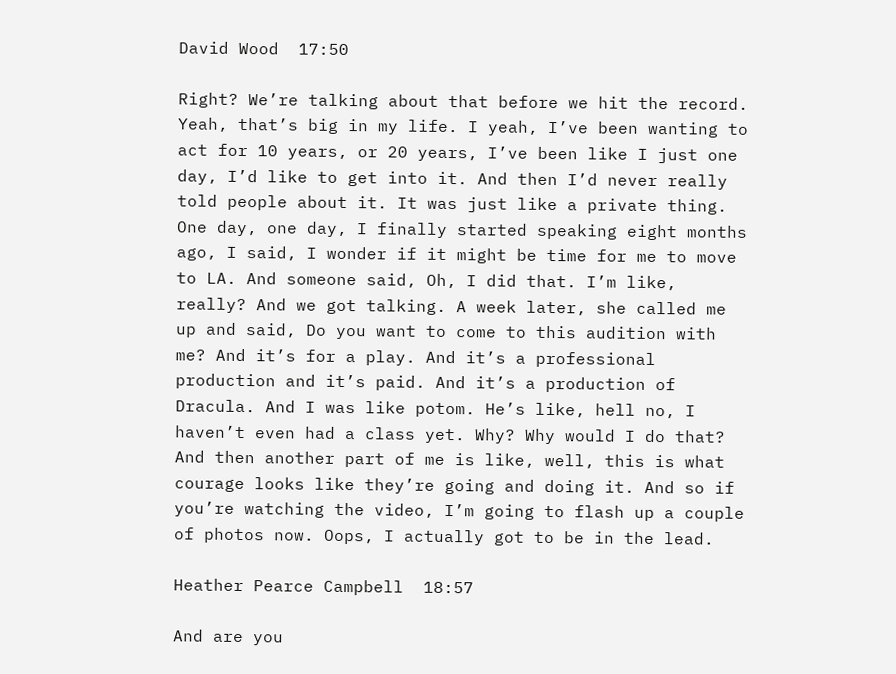David Wood  17:50

Right? We’re talking about that before we hit the record. Yeah, that’s big in my life. I yeah, I’ve been wanting to act for 10 years, or 20 years, I’ve been like I just one day, I’d like to get into it. And then I’d never really told people about it. It was just like a private thing. One day, one day, I finally started speaking eight months ago, I said, I wonder if it might be time for me to move to LA. And someone said, Oh, I did that. I’m like, really? And we got talking. A week later, she called me up and said, Do you want to come to this audition with me? And it’s for a play. And it’s a professional production and it’s paid. And it’s a production of Dracula. And I was like potom. He’s like, hell no, I haven’t even had a class yet. Why? Why would I do that? And then another part of me is like, well, this is what courage looks like they’re going and doing it. And so if you’re watching the video, I’m going to flash up a couple of photos now. Oops, I actually got to be in the lead.

Heather Pearce Campbell  18:57

And are you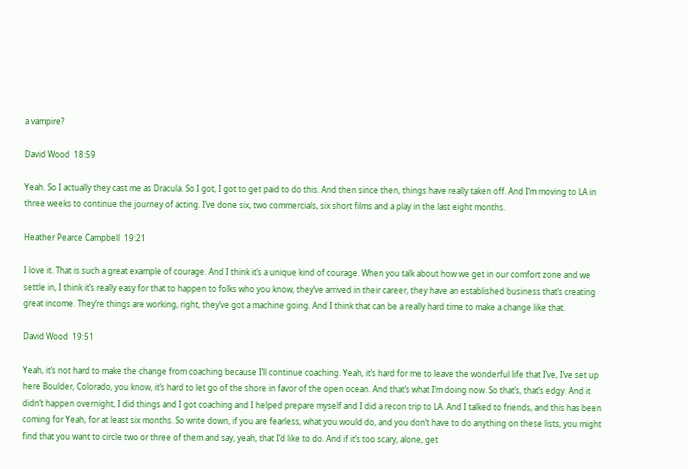a vampire?

David Wood  18:59

Yeah. So I actually they cast me as Dracula. So I got, I got to get paid to do this. And then since then, things have really taken off. And I’m moving to LA in three weeks to continue the journey of acting. I’ve done six, two commercials, six short films and a play in the last eight months.

Heather Pearce Campbell  19:21

I love it. That is such a great example of courage. And I think it’s a unique kind of courage. When you talk about how we get in our comfort zone and we settle in, I think it’s really easy for that to happen to folks who you know, they’ve arrived in their career, they have an established business that’s creating great income. They’re things are working, right, they’ve got a machine going. And I think that can be a really hard time to make a change like that.

David Wood  19:51

Yeah, it’s not hard to make the change from coaching because I’ll continue coaching. Yeah, it’s hard for me to leave the wonderful life that I’ve, I’ve set up here Boulder, Colorado, you know, it’s hard to let go of the shore in favor of the open ocean. And that’s what I’m doing now. So that’s, that’s edgy. And it didn’t happen overnight, I did things and I got coaching and I helped prepare myself and I did a recon trip to LA. And I talked to friends, and this has been coming for Yeah, for at least six months. So write down, if you are fearless, what you would do, and you don’t have to do anything on these lists, you might find that you want to circle two or three of them and say, yeah, that I’d like to do. And if it’s too scary, alone, get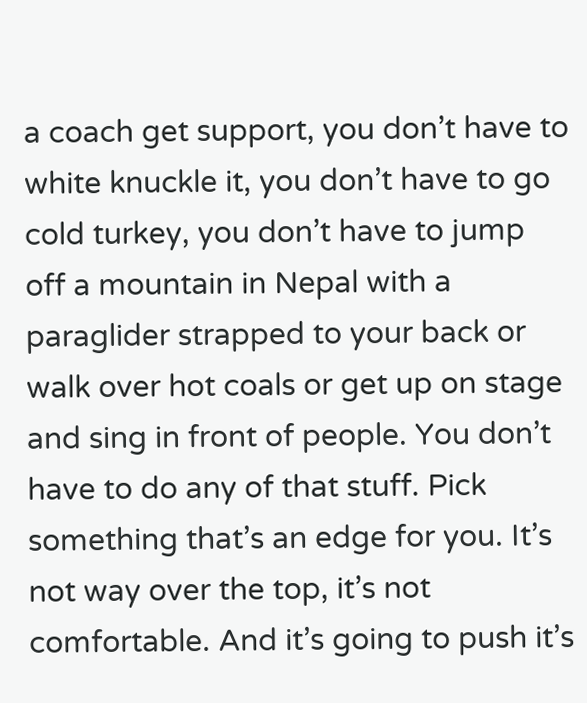a coach get support, you don’t have to white knuckle it, you don’t have to go cold turkey, you don’t have to jump off a mountain in Nepal with a paraglider strapped to your back or walk over hot coals or get up on stage and sing in front of people. You don’t have to do any of that stuff. Pick something that’s an edge for you. It’s not way over the top, it’s not comfortable. And it’s going to push it’s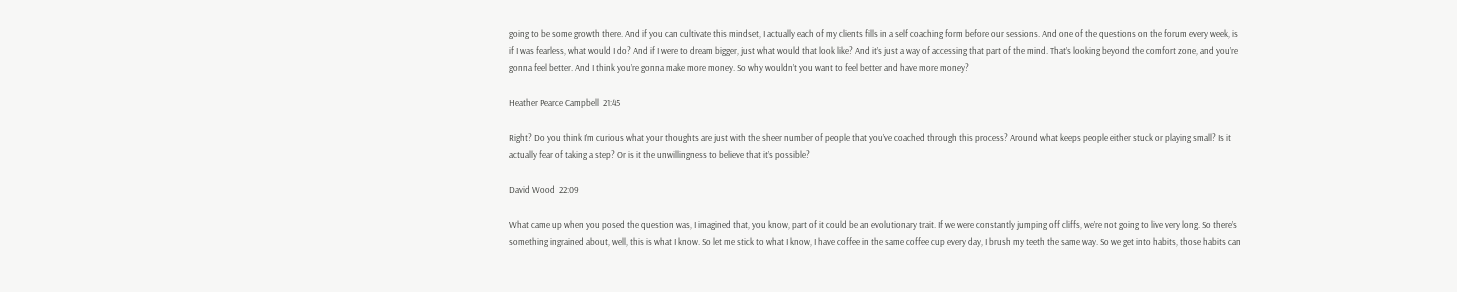going to be some growth there. And if you can cultivate this mindset, I actually each of my clients fills in a self coaching form before our sessions. And one of the questions on the forum every week, is if I was fearless, what would I do? And if I were to dream bigger, just what would that look like? And it’s just a way of accessing that part of the mind. That’s looking beyond the comfort zone, and you’re gonna feel better. And I think you’re gonna make more money. So why wouldn’t you want to feel better and have more money?

Heather Pearce Campbell  21:45

Right? Do you think I’m curious what your thoughts are just with the sheer number of people that you’ve coached through this process? Around what keeps people either stuck or playing small? Is it actually fear of taking a step? Or is it the unwillingness to believe that it’s possible?

David Wood  22:09

What came up when you posed the question was, I imagined that, you know, part of it could be an evolutionary trait. If we were constantly jumping off cliffs, we’re not going to live very long. So there’s something ingrained about, well, this is what I know. So let me stick to what I know, I have coffee in the same coffee cup every day, I brush my teeth the same way. So we get into habits, those habits can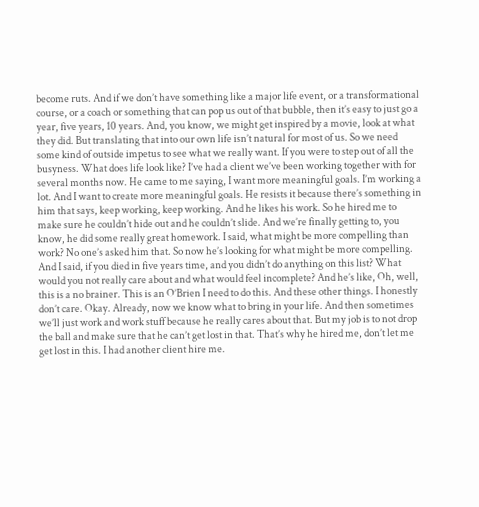become ruts. And if we don’t have something like a major life event, or a transformational course, or a coach or something that can pop us out of that bubble, then it’s easy to just go a year, five years, 10 years. And, you know, we might get inspired by a movie, look at what they did. But translating that into our own life isn’t natural for most of us. So we need some kind of outside impetus to see what we really want. If you were to step out of all the busyness. What does life look like? I’ve had a client we’ve been working together with for several months now. He came to me saying, I want more meaningful goals. I’m working a lot. And I want to create more meaningful goals. He resists it because there’s something in him that says, keep working, keep working. And he likes his work. So he hired me to make sure he couldn’t hide out and he couldn’t slide. And we’re finally getting to, you know, he did some really great homework. I said, what might be more compelling than work? No one’s asked him that. So now he’s looking for what might be more compelling. And I said, if you died in five years time, and you didn’t do anything on this list? What would you not really care about and what would feel incomplete? And he’s like, Oh, well, this is a no brainer. This is an O’Brien I need to do this. And these other things. I honestly don’t care. Okay. Already, now we know what to bring in your life. And then sometimes we’ll just work and work stuff because he really cares about that. But my job is to not drop the ball and make sure that he can’t get lost in that. That’s why he hired me, don’t let me get lost in this. I had another client hire me.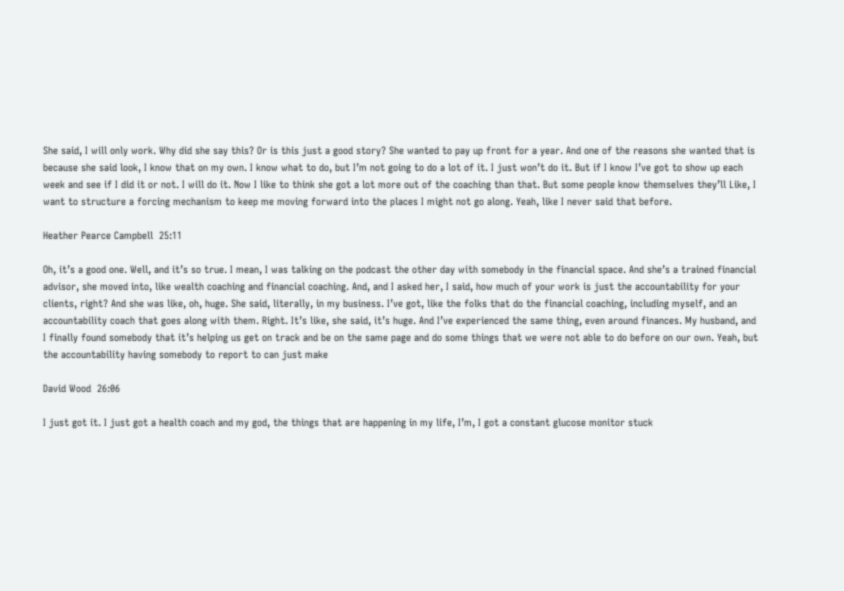She said, I will only work. Why did she say this? Or is this just a good story? She wanted to pay up front for a year. And one of the reasons she wanted that is because she said look, I know that on my own. I know what to do, but I’m not going to do a lot of it. I just won’t do it. But if I know I’ve got to show up each week and see if I did it or not. I will do it. Now I like to think she got a lot more out of the coaching than that. But some people know themselves they’ll Like, I want to structure a forcing mechanism to keep me moving forward into the places I might not go along. Yeah, like I never said that before.

Heather Pearce Campbell  25:11

Oh, it’s a good one. Well, and it’s so true. I mean, I was talking on the podcast the other day with somebody in the financial space. And she’s a trained financial advisor, she moved into, like wealth coaching and financial coaching. And, and I asked her, I said, how much of your work is just the accountability for your clients, right? And she was like, oh, huge. She said, literally, in my business. I’ve got, like the folks that do the financial coaching, including myself, and an accountability coach that goes along with them. Right. It’s like, she said, it’s huge. And I’ve experienced the same thing, even around finances. My husband, and I finally found somebody that it’s helping us get on track and be on the same page and do some things that we were not able to do before on our own. Yeah, but the accountability having somebody to report to can just make

David Wood  26:06

I just got it. I just got a health coach and my god, the things that are happening in my life, I’m, I got a constant glucose monitor stuck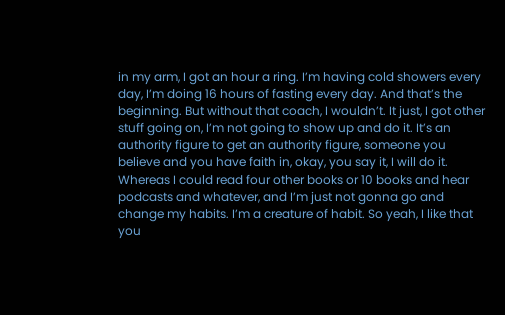in my arm, I got an hour a ring. I’m having cold showers every day, I’m doing 16 hours of fasting every day. And that’s the beginning. But without that coach, I wouldn’t. It just, I got other stuff going on, I’m not going to show up and do it. It’s an authority figure to get an authority figure, someone you believe and you have faith in, okay, you say it, I will do it. Whereas I could read four other books or 10 books and hear podcasts and whatever, and I’m just not gonna go and change my habits. I’m a creature of habit. So yeah, I like that you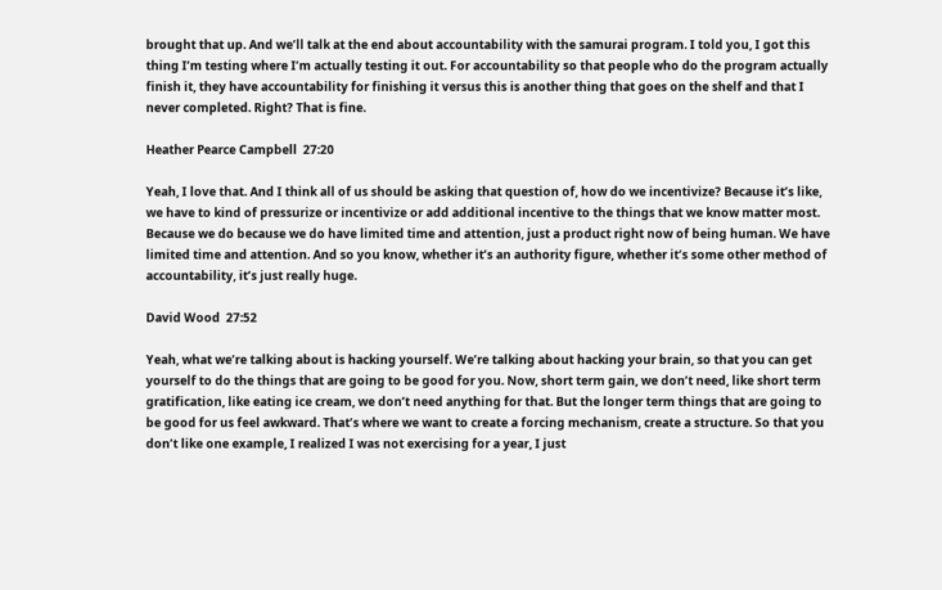brought that up. And we’ll talk at the end about accountability with the samurai program. I told you, I got this thing I’m testing where I’m actually testing it out. For accountability so that people who do the program actually finish it, they have accountability for finishing it versus this is another thing that goes on the shelf and that I never completed. Right? That is fine.

Heather Pearce Campbell  27:20

Yeah, I love that. And I think all of us should be asking that question of, how do we incentivize? Because it’s like, we have to kind of pressurize or incentivize or add additional incentive to the things that we know matter most. Because we do because we do have limited time and attention, just a product right now of being human. We have limited time and attention. And so you know, whether it’s an authority figure, whether it’s some other method of accountability, it’s just really huge.

David Wood  27:52

Yeah, what we’re talking about is hacking yourself. We’re talking about hacking your brain, so that you can get yourself to do the things that are going to be good for you. Now, short term gain, we don’t need, like short term gratification, like eating ice cream, we don’t need anything for that. But the longer term things that are going to be good for us feel awkward. That’s where we want to create a forcing mechanism, create a structure. So that you don’t like one example, I realized I was not exercising for a year, I just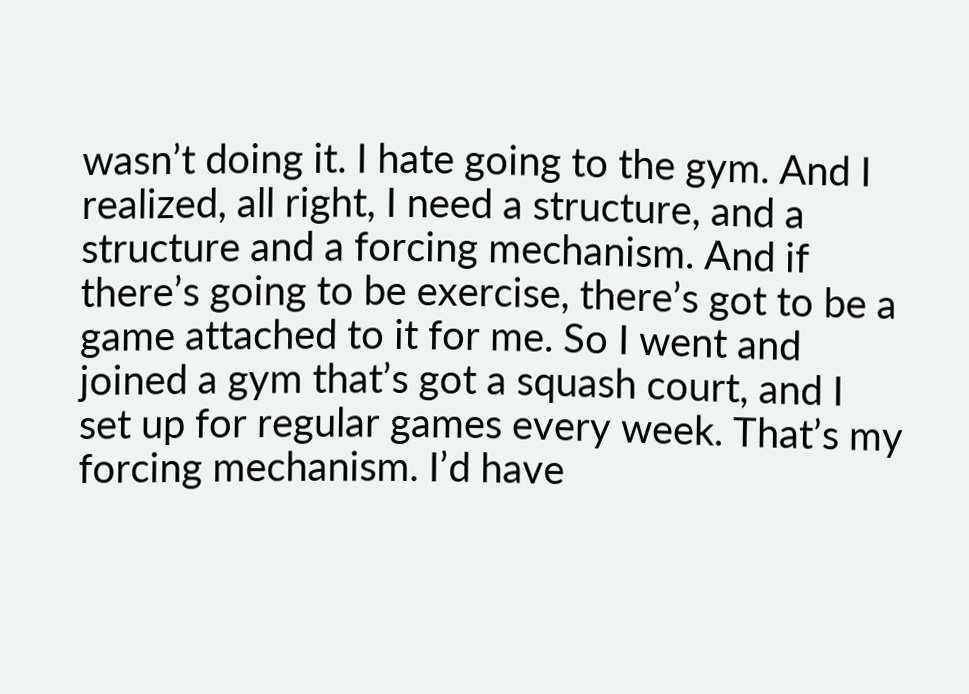wasn’t doing it. I hate going to the gym. And I realized, all right, I need a structure, and a structure and a forcing mechanism. And if there’s going to be exercise, there’s got to be a game attached to it for me. So I went and joined a gym that’s got a squash court, and I set up for regular games every week. That’s my forcing mechanism. I’d have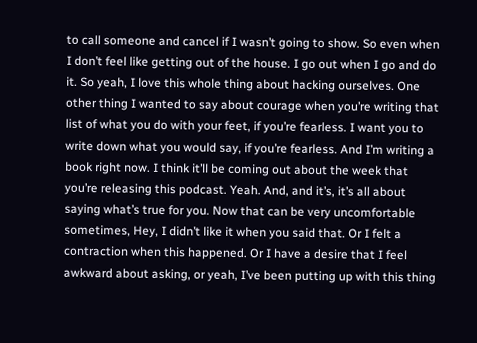to call someone and cancel if I wasn’t going to show. So even when I don’t feel like getting out of the house. I go out when I go and do it. So yeah, I love this whole thing about hacking ourselves. One other thing I wanted to say about courage when you’re writing that list of what you do with your feet, if you’re fearless. I want you to write down what you would say, if you’re fearless. And I’m writing a book right now. I think it’ll be coming out about the week that you’re releasing this podcast. Yeah. And, and it’s, it’s all about saying what’s true for you. Now that can be very uncomfortable sometimes, Hey, I didn’t like it when you said that. Or I felt a contraction when this happened. Or I have a desire that I feel awkward about asking, or yeah, I’ve been putting up with this thing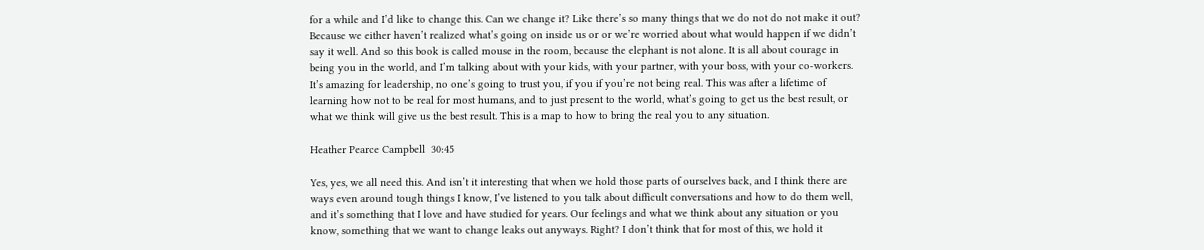for a while and I’d like to change this. Can we change it? Like there’s so many things that we do not do not make it out? Because we either haven’t realized what’s going on inside us or or we’re worried about what would happen if we didn’t say it well. And so this book is called mouse in the room, because the elephant is not alone. It is all about courage in being you in the world, and I’m talking about with your kids, with your partner, with your boss, with your co-workers. It’s amazing for leadership, no one’s going to trust you, if you if you’re not being real. This was after a lifetime of learning how not to be real for most humans, and to just present to the world, what’s going to get us the best result, or what we think will give us the best result. This is a map to how to bring the real you to any situation.

Heather Pearce Campbell  30:45

Yes, yes, we all need this. And isn’t it interesting that when we hold those parts of ourselves back, and I think there are ways even around tough things I know, I’ve listened to you talk about difficult conversations and how to do them well, and it’s something that I love and have studied for years. Our feelings and what we think about any situation or you know, something that we want to change leaks out anyways. Right? I don’t think that for most of this, we hold it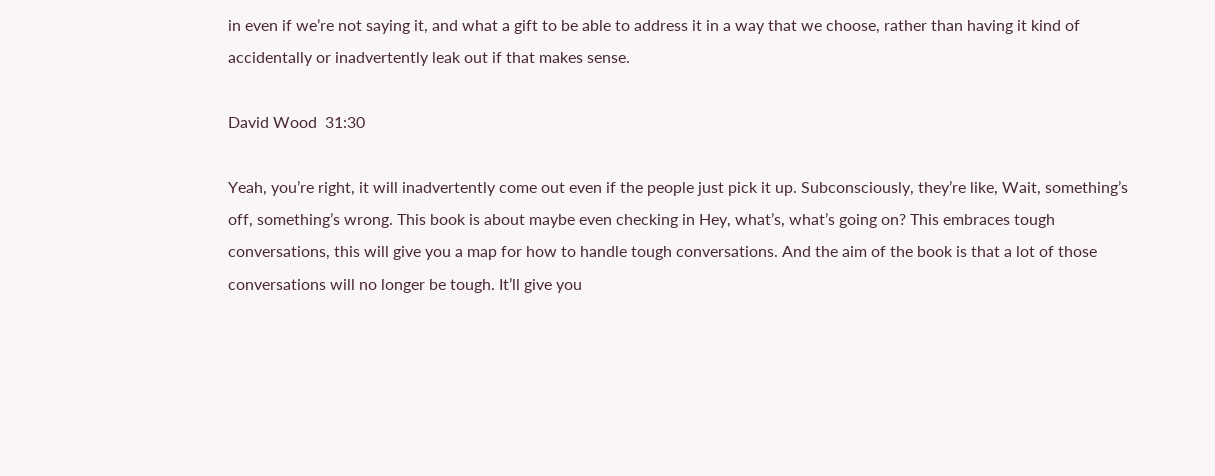in even if we’re not saying it, and what a gift to be able to address it in a way that we choose, rather than having it kind of accidentally or inadvertently leak out if that makes sense.

David Wood  31:30

Yeah, you’re right, it will inadvertently come out even if the people just pick it up. Subconsciously, they’re like, Wait, something’s off, something’s wrong. This book is about maybe even checking in Hey, what’s, what’s going on? This embraces tough conversations, this will give you a map for how to handle tough conversations. And the aim of the book is that a lot of those conversations will no longer be tough. It’ll give you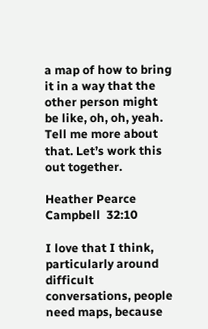a map of how to bring it in a way that the other person might be like, oh, oh, yeah. Tell me more about that. Let’s work this out together.

Heather Pearce Campbell  32:10

I love that I think, particularly around difficult conversations, people need maps, because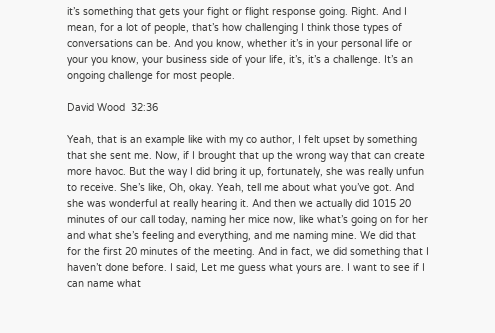it’s something that gets your fight or flight response going. Right. And I mean, for a lot of people, that’s how challenging I think those types of conversations can be. And you know, whether it’s in your personal life or your you know, your business side of your life, it’s, it’s a challenge. It’s an ongoing challenge for most people.

David Wood  32:36

Yeah, that is an example like with my co author, I felt upset by something that she sent me. Now, if I brought that up the wrong way that can create more havoc. But the way I did bring it up, fortunately, she was really unfun to receive. She’s like, Oh, okay. Yeah, tell me about what you’ve got. And she was wonderful at really hearing it. And then we actually did 1015 20 minutes of our call today, naming her mice now, like what’s going on for her and what she’s feeling and everything, and me naming mine. We did that for the first 20 minutes of the meeting. And in fact, we did something that I haven’t done before. I said, Let me guess what yours are. I want to see if I can name what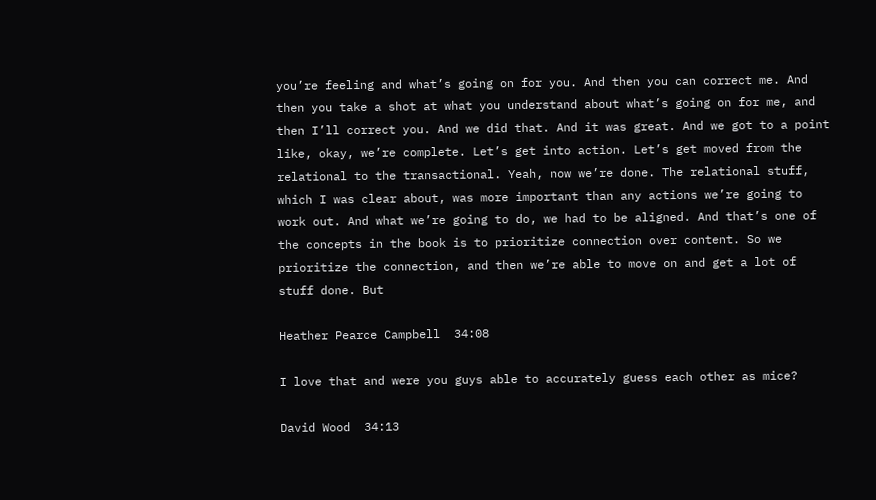you’re feeling and what’s going on for you. And then you can correct me. And then you take a shot at what you understand about what’s going on for me, and then I’ll correct you. And we did that. And it was great. And we got to a point like, okay, we’re complete. Let’s get into action. Let’s get moved from the relational to the transactional. Yeah, now we’re done. The relational stuff, which I was clear about, was more important than any actions we’re going to work out. And what we’re going to do, we had to be aligned. And that’s one of the concepts in the book is to prioritize connection over content. So we prioritize the connection, and then we’re able to move on and get a lot of stuff done. But

Heather Pearce Campbell  34:08

I love that and were you guys able to accurately guess each other as mice?

David Wood  34:13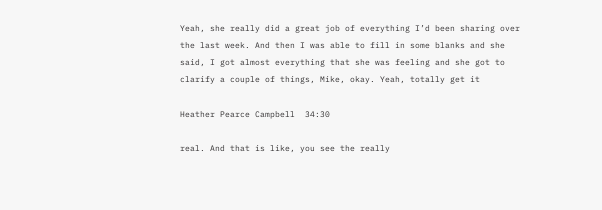Yeah, she really did a great job of everything I’d been sharing over the last week. And then I was able to fill in some blanks and she said, I got almost everything that she was feeling and she got to clarify a couple of things, Mike, okay. Yeah, totally get it

Heather Pearce Campbell  34:30

real. And that is like, you see the really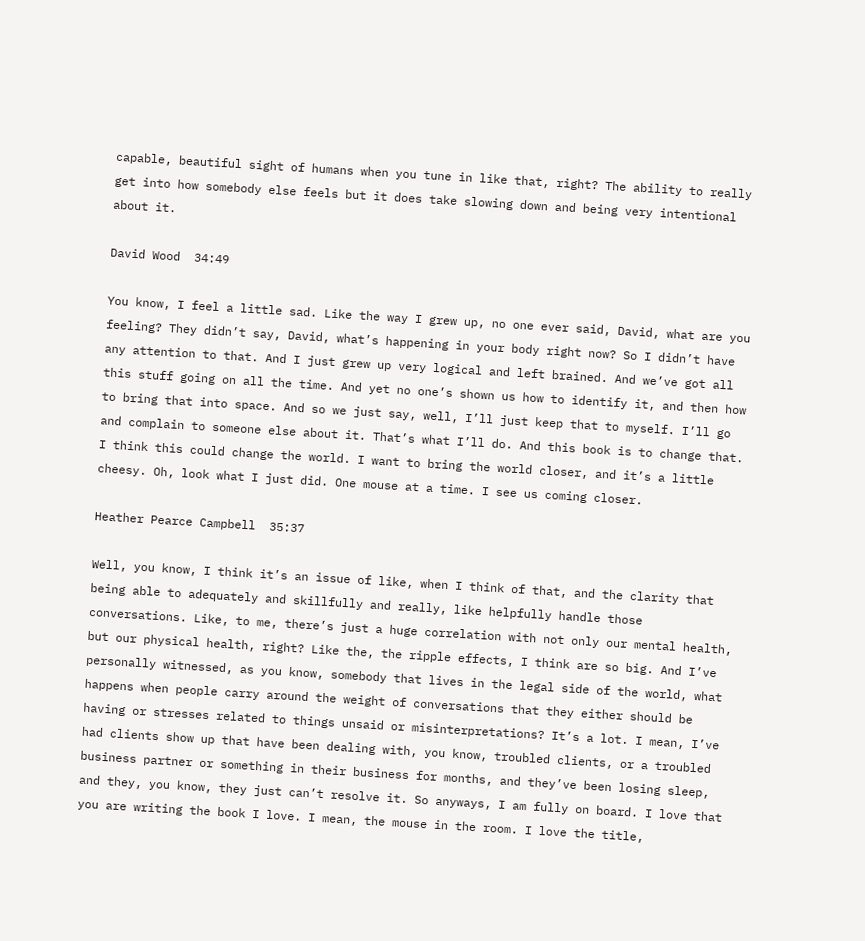capable, beautiful sight of humans when you tune in like that, right? The ability to really get into how somebody else feels but it does take slowing down and being very intentional about it.

David Wood  34:49

You know, I feel a little sad. Like the way I grew up, no one ever said, David, what are you feeling? They didn’t say, David, what’s happening in your body right now? So I didn’t have any attention to that. And I just grew up very logical and left brained. And we’ve got all this stuff going on all the time. And yet no one’s shown us how to identify it, and then how to bring that into space. And so we just say, well, I’ll just keep that to myself. I’ll go and complain to someone else about it. That’s what I’ll do. And this book is to change that. I think this could change the world. I want to bring the world closer, and it’s a little cheesy. Oh, look what I just did. One mouse at a time. I see us coming closer.

Heather Pearce Campbell  35:37

Well, you know, I think it’s an issue of like, when I think of that, and the clarity that being able to adequately and skillfully and really, like helpfully handle those conversations. Like, to me, there’s just a huge correlation with not only our mental health, but our physical health, right? Like the, the ripple effects, I think are so big. And I’ve personally witnessed, as you know, somebody that lives in the legal side of the world, what happens when people carry around the weight of conversations that they either should be having or stresses related to things unsaid or misinterpretations? It’s a lot. I mean, I’ve had clients show up that have been dealing with, you know, troubled clients, or a troubled business partner or something in their business for months, and they’ve been losing sleep, and they, you know, they just can’t resolve it. So anyways, I am fully on board. I love that you are writing the book I love. I mean, the mouse in the room. I love the title,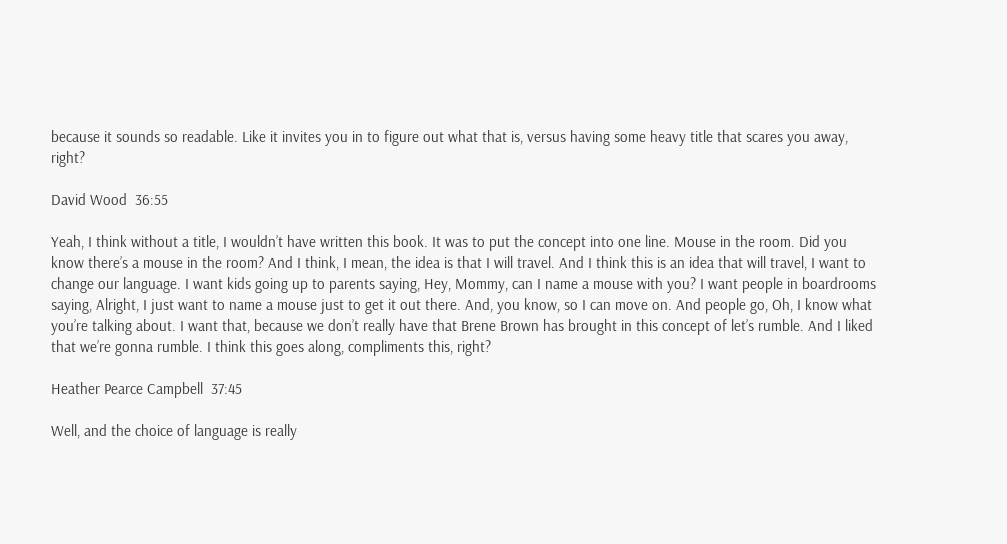because it sounds so readable. Like it invites you in to figure out what that is, versus having some heavy title that scares you away, right?

David Wood  36:55

Yeah, I think without a title, I wouldn’t have written this book. It was to put the concept into one line. Mouse in the room. Did you know there’s a mouse in the room? And I think, I mean, the idea is that I will travel. And I think this is an idea that will travel, I want to change our language. I want kids going up to parents saying, Hey, Mommy, can I name a mouse with you? I want people in boardrooms saying, Alright, I just want to name a mouse just to get it out there. And, you know, so I can move on. And people go, Oh, I know what you’re talking about. I want that, because we don’t really have that Brene Brown has brought in this concept of let’s rumble. And I liked that we’re gonna rumble. I think this goes along, compliments this, right?

Heather Pearce Campbell  37:45

Well, and the choice of language is really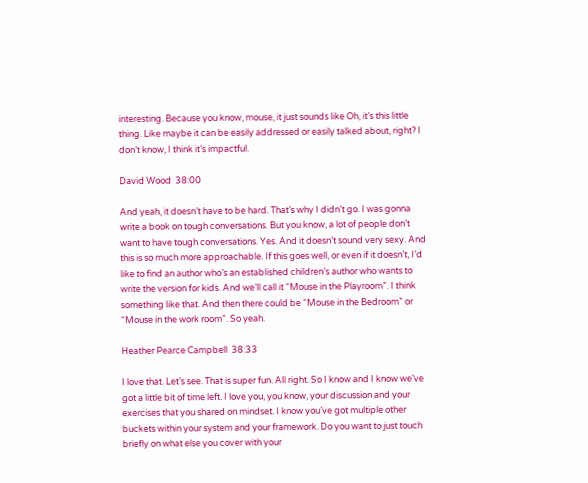interesting. Because you know, mouse, it just sounds like Oh, it’s this little thing. Like maybe it can be easily addressed or easily talked about, right? I don’t know, I think it’s impactful.

David Wood  38:00

And yeah, it doesn’t have to be hard. That’s why I didn’t go. I was gonna write a book on tough conversations. But you know, a lot of people don’t want to have tough conversations. Yes. And it doesn’t sound very sexy. And this is so much more approachable. If this goes well, or even if it doesn’t, I’d like to find an author who’s an established children’s author who wants to write the version for kids. And we’ll call it “Mouse in the Playroom”. I think something like that. And then there could be “Mouse in the Bedroom” or “Mouse in the work room”. So yeah.

Heather Pearce Campbell  38:33

I love that. Let’s see. That is super fun. All right. So I know and I know we’ve got a little bit of time left. I love you, you know, your discussion and your exercises that you shared on mindset. I know you’ve got multiple other buckets within your system and your framework. Do you want to just touch briefly on what else you cover with your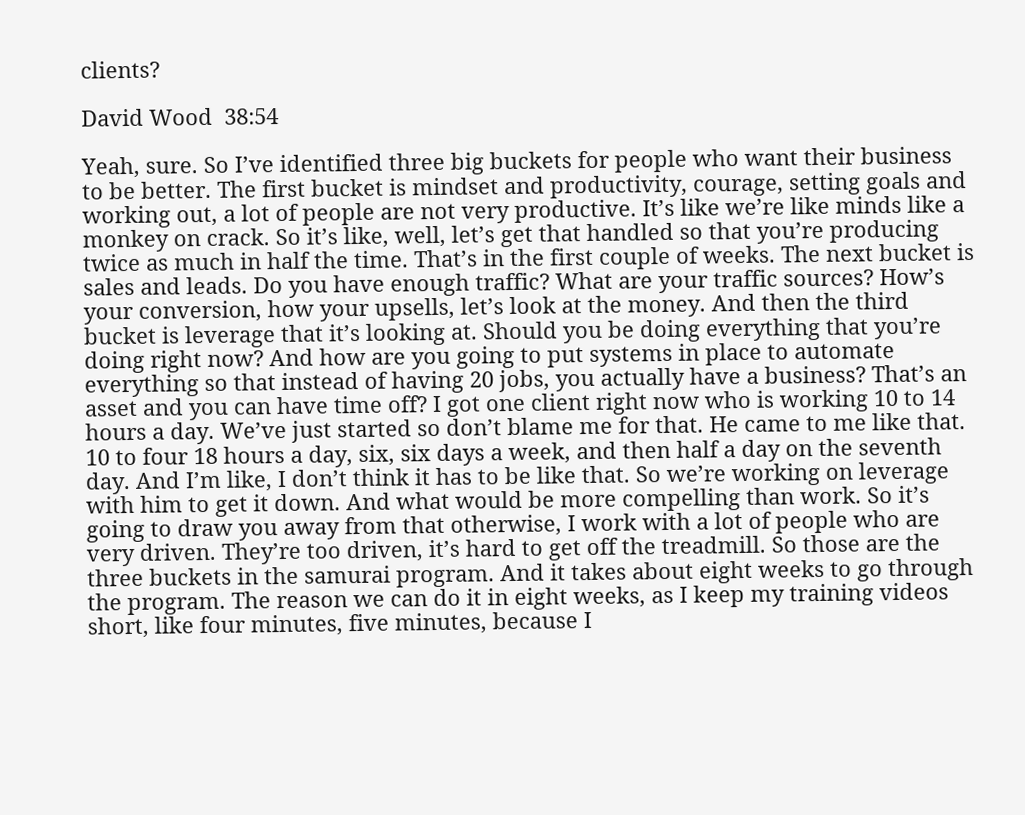clients?

David Wood  38:54

Yeah, sure. So I’ve identified three big buckets for people who want their business to be better. The first bucket is mindset and productivity, courage, setting goals and working out, a lot of people are not very productive. It’s like we’re like minds like a monkey on crack. So it’s like, well, let’s get that handled so that you’re producing twice as much in half the time. That’s in the first couple of weeks. The next bucket is sales and leads. Do you have enough traffic? What are your traffic sources? How’s your conversion, how your upsells, let’s look at the money. And then the third bucket is leverage that it’s looking at. Should you be doing everything that you’re doing right now? And how are you going to put systems in place to automate everything so that instead of having 20 jobs, you actually have a business? That’s an asset and you can have time off? I got one client right now who is working 10 to 14 hours a day. We’ve just started so don’t blame me for that. He came to me like that. 10 to four 18 hours a day, six, six days a week, and then half a day on the seventh day. And I’m like, I don’t think it has to be like that. So we’re working on leverage with him to get it down. And what would be more compelling than work. So it’s going to draw you away from that otherwise, I work with a lot of people who are very driven. They’re too driven, it’s hard to get off the treadmill. So those are the three buckets in the samurai program. And it takes about eight weeks to go through the program. The reason we can do it in eight weeks, as I keep my training videos short, like four minutes, five minutes, because I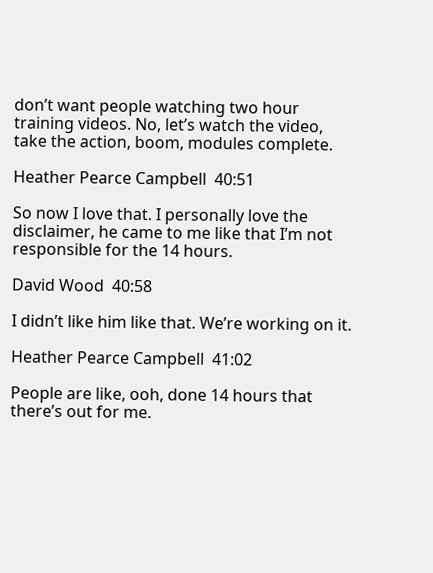don’t want people watching two hour training videos. No, let’s watch the video, take the action, boom, modules complete.

Heather Pearce Campbell  40:51

So now I love that. I personally love the disclaimer, he came to me like that I’m not responsible for the 14 hours.

David Wood  40:58

I didn’t like him like that. We’re working on it.

Heather Pearce Campbell  41:02

People are like, ooh, done 14 hours that there’s out for me.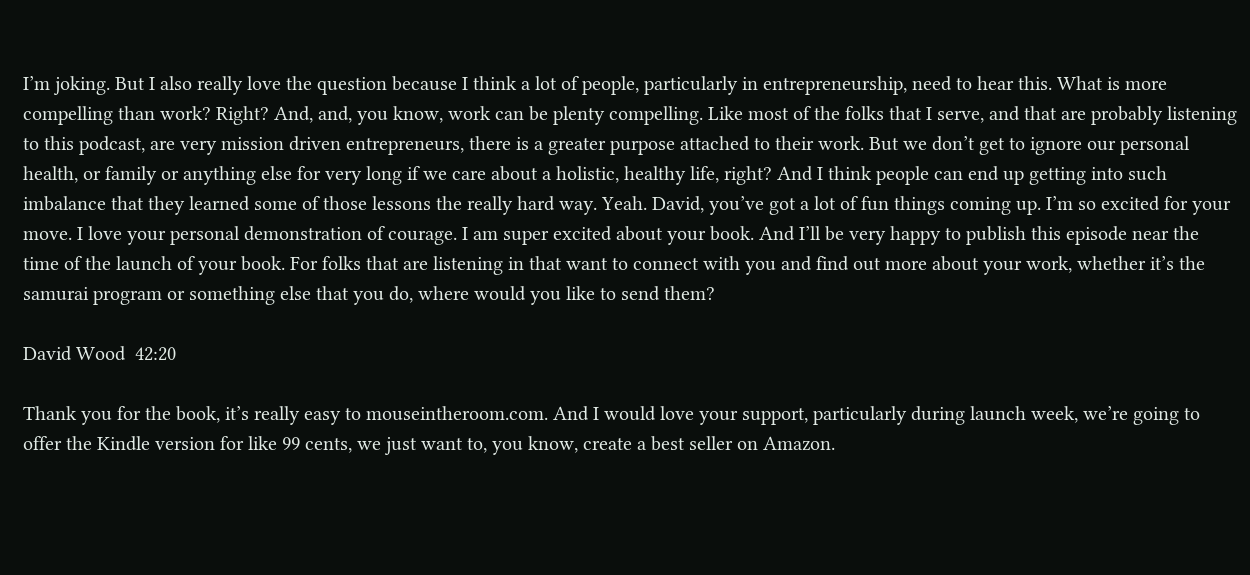I’m joking. But I also really love the question because I think a lot of people, particularly in entrepreneurship, need to hear this. What is more compelling than work? Right? And, and, you know, work can be plenty compelling. Like most of the folks that I serve, and that are probably listening to this podcast, are very mission driven entrepreneurs, there is a greater purpose attached to their work. But we don’t get to ignore our personal health, or family or anything else for very long if we care about a holistic, healthy life, right? And I think people can end up getting into such imbalance that they learned some of those lessons the really hard way. Yeah. David, you’ve got a lot of fun things coming up. I’m so excited for your move. I love your personal demonstration of courage. I am super excited about your book. And I’ll be very happy to publish this episode near the time of the launch of your book. For folks that are listening in that want to connect with you and find out more about your work, whether it’s the samurai program or something else that you do, where would you like to send them?

David Wood  42:20

Thank you for the book, it’s really easy to mouseintheroom.com. And I would love your support, particularly during launch week, we’re going to offer the Kindle version for like 99 cents, we just want to, you know, create a best seller on Amazon.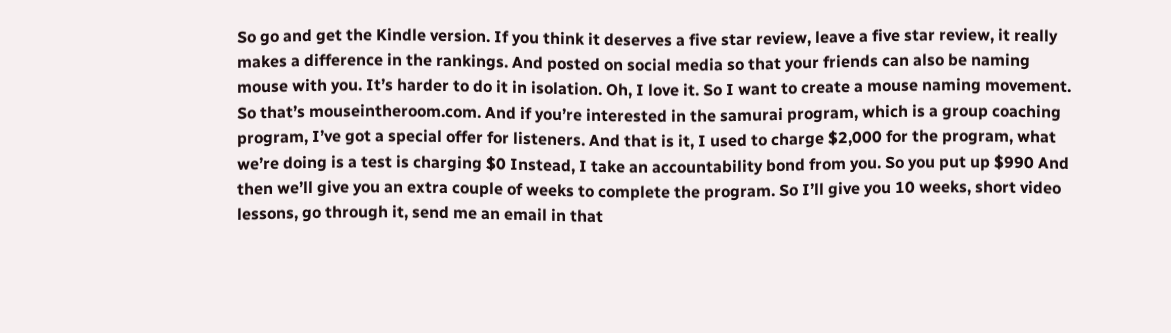So go and get the Kindle version. If you think it deserves a five star review, leave a five star review, it really makes a difference in the rankings. And posted on social media so that your friends can also be naming mouse with you. It’s harder to do it in isolation. Oh, I love it. So I want to create a mouse naming movement. So that’s mouseintheroom.com. And if you’re interested in the samurai program, which is a group coaching program, I’ve got a special offer for listeners. And that is it, I used to charge $2,000 for the program, what we’re doing is a test is charging $0 Instead, I take an accountability bond from you. So you put up $990 And then we’ll give you an extra couple of weeks to complete the program. So I’ll give you 10 weeks, short video lessons, go through it, send me an email in that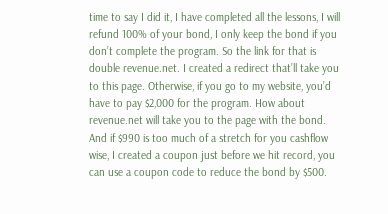time to say I did it, I have completed all the lessons, I will refund 100% of your bond, I only keep the bond if you don’t complete the program. So the link for that is double revenue.net. I created a redirect that’ll take you to this page. Otherwise, if you go to my website, you’d have to pay $2,000 for the program. How about revenue.net will take you to the page with the bond. And if $990 is too much of a stretch for you cashflow wise, I created a coupon just before we hit record, you can use a coupon code to reduce the bond by $500.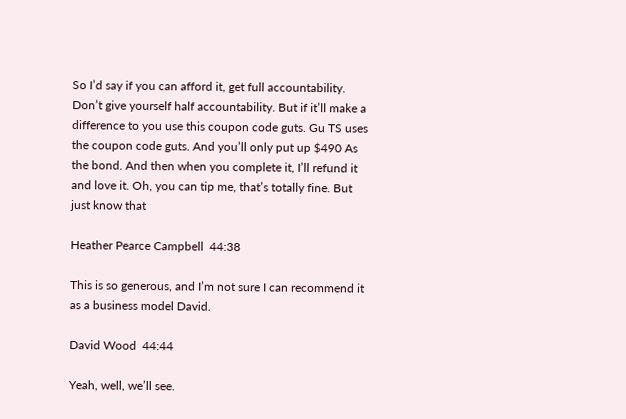So I’d say if you can afford it, get full accountability. Don’t give yourself half accountability. But if it’ll make a difference to you use this coupon code guts. Gu TS uses the coupon code guts. And you’ll only put up $490 As the bond. And then when you complete it, I’ll refund it and love it. Oh, you can tip me, that’s totally fine. But just know that

Heather Pearce Campbell  44:38

This is so generous, and I’m not sure I can recommend it as a business model David.

David Wood  44:44

Yeah, well, we’ll see.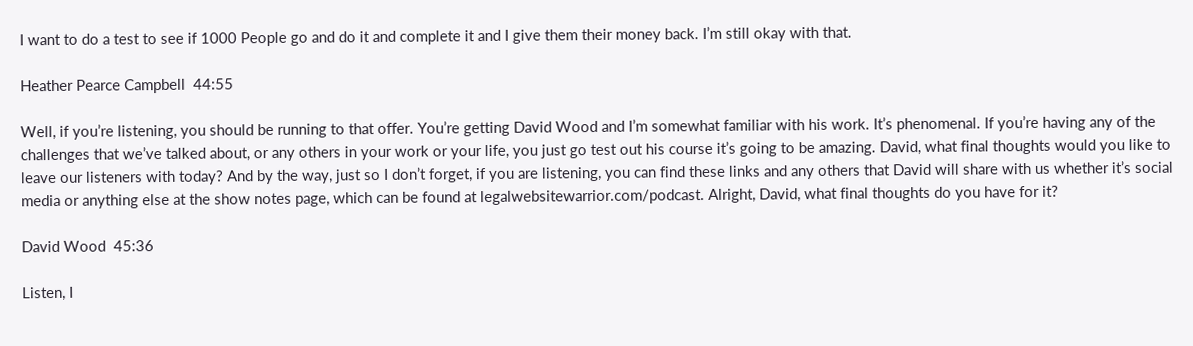I want to do a test to see if 1000 People go and do it and complete it and I give them their money back. I’m still okay with that.

Heather Pearce Campbell  44:55

Well, if you’re listening, you should be running to that offer. You’re getting David Wood and I’m somewhat familiar with his work. It’s phenomenal. If you’re having any of the challenges that we’ve talked about, or any others in your work or your life, you just go test out his course it’s going to be amazing. David, what final thoughts would you like to leave our listeners with today? And by the way, just so I don’t forget, if you are listening, you can find these links and any others that David will share with us whether it’s social media or anything else at the show notes page, which can be found at legalwebsitewarrior.com/podcast. Alright, David, what final thoughts do you have for it?

David Wood  45:36

Listen, I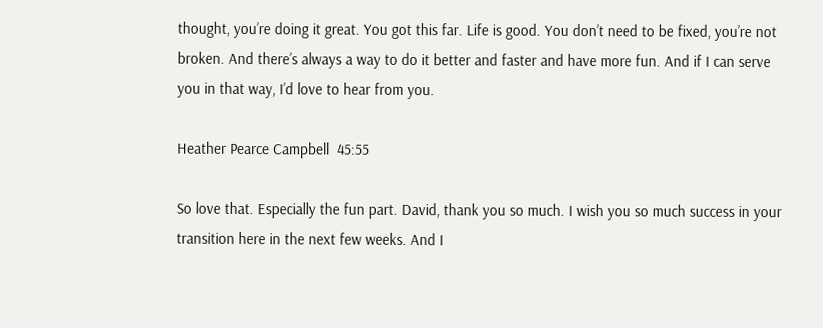thought, you’re doing it great. You got this far. Life is good. You don’t need to be fixed, you’re not broken. And there’s always a way to do it better and faster and have more fun. And if I can serve you in that way, I’d love to hear from you.

Heather Pearce Campbell  45:55

So love that. Especially the fun part. David, thank you so much. I wish you so much success in your transition here in the next few weeks. And I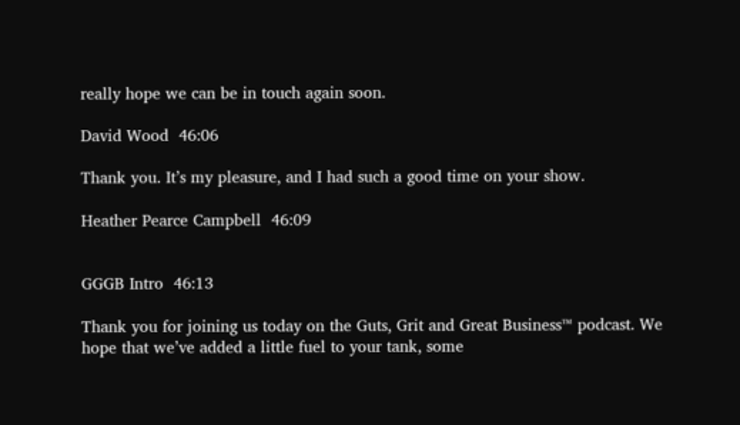really hope we can be in touch again soon.

David Wood  46:06

Thank you. It’s my pleasure, and I had such a good time on your show.

Heather Pearce Campbell  46:09


GGGB Intro  46:13

Thank you for joining us today on the Guts, Grit and Great Business™ podcast. We hope that we’ve added a little fuel to your tank, some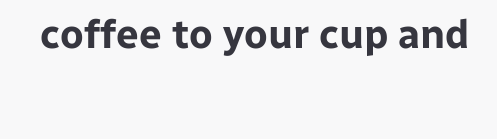coffee to your cup and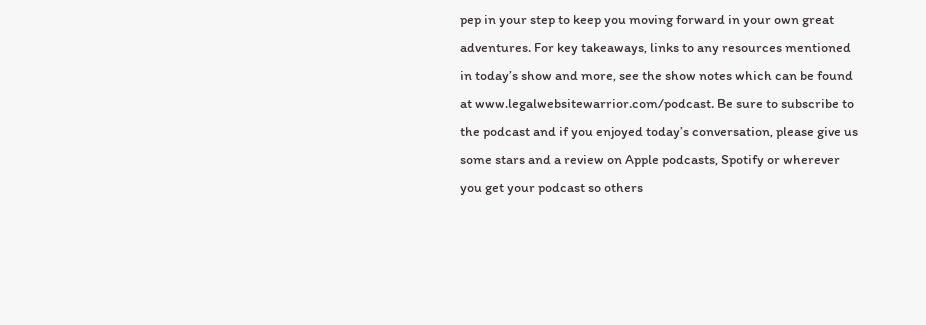pep in your step to keep you moving forward in your own great adventures. For key takeaways, links to any resources mentioned in today’s show and more, see the show notes which can be found at www.legalwebsitewarrior.com/podcast. Be sure to subscribe to the podcast and if you enjoyed today’s conversation, please give us some stars and a review on Apple podcasts, Spotify or wherever you get your podcast so others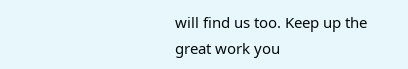will find us too. Keep up the great work you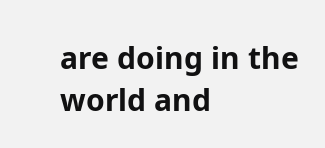are doing in the world and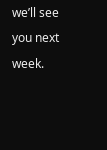we’ll see you next week.